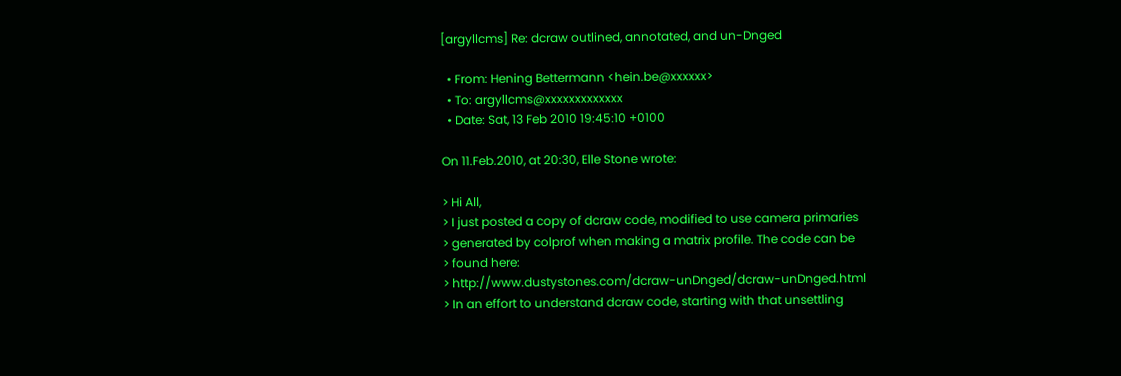[argyllcms] Re: dcraw outlined, annotated, and un-Dnged

  • From: Hening Bettermann <hein.be@xxxxxx>
  • To: argyllcms@xxxxxxxxxxxxx
  • Date: Sat, 13 Feb 2010 19:45:10 +0100

On 11.Feb.2010, at 20:30, Elle Stone wrote:

> Hi All,
> I just posted a copy of dcraw code, modified to use camera primaries
> generated by colprof when making a matrix profile. The code can be
> found here:
> http://www.dustystones.com/dcraw-unDnged/dcraw-unDnged.html
> In an effort to understand dcraw code, starting with that unsettling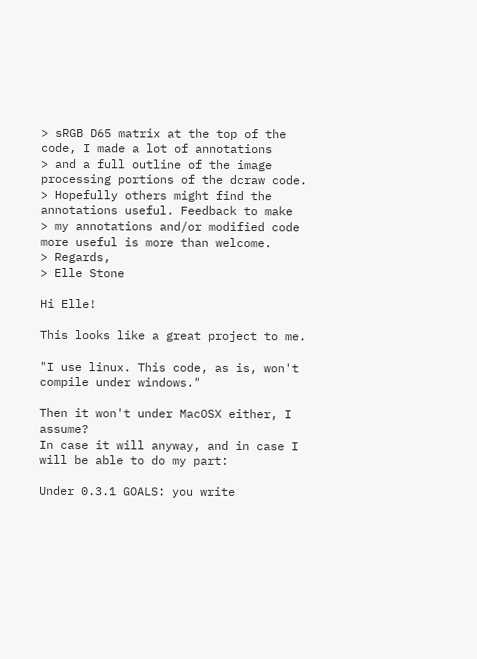> sRGB D65 matrix at the top of the code, I made a lot of annotations
> and a full outline of the image processing portions of the dcraw code.
> Hopefully others might find the annotations useful. Feedback to make
> my annotations and/or modified code more useful is more than welcome.
> Regards,
> Elle Stone

Hi Elle!

This looks like a great project to me.

"I use linux. This code, as is, won't compile under windows."

Then it won't under MacOSX either, I assume?
In case it will anyway, and in case I will be able to do my part:

Under 0.3.1 GOALS: you write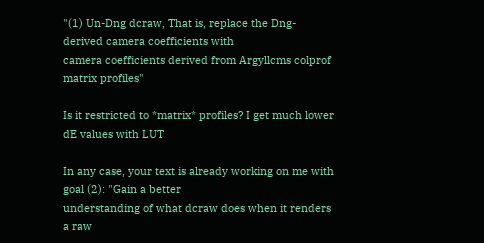"(1) Un-Dng dcraw, That is, replace the Dng-derived camera coefficients with
camera coefficients derived from Argyllcms colprof matrix profiles"

Is it restricted to *matrix* profiles? I get much lower dE values with LUT

In any case, your text is already working on me with goal (2): "Gain a better
understanding of what dcraw does when it renders a raw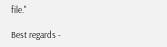file."

Best regards -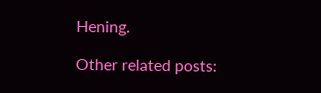Hening.

Other related posts: